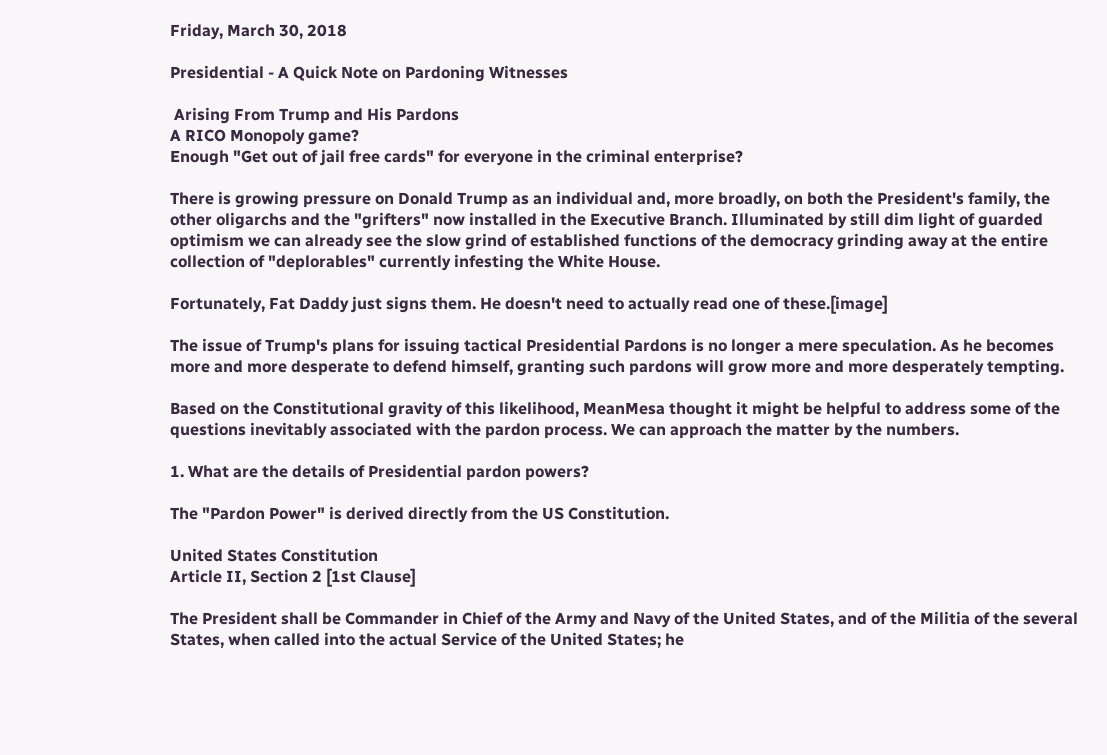Friday, March 30, 2018

Presidential - A Quick Note on Pardoning Witnesses

 Arising From Trump and His Pardons
A RICO Monopoly game?
Enough "Get out of jail free cards" for everyone in the criminal enterprise?

There is growing pressure on Donald Trump as an individual and, more broadly, on both the President's family, the other oligarchs and the "grifters" now installed in the Executive Branch. Illuminated by still dim light of guarded optimism we can already see the slow grind of established functions of the democracy grinding away at the entire collection of "deplorables" currently infesting the White House.

Fortunately, Fat Daddy just signs them. He doesn't need to actually read one of these.[image]

The issue of Trump's plans for issuing tactical Presidential Pardons is no longer a mere speculation. As he becomes more and more desperate to defend himself, granting such pardons will grow more and more desperately tempting.

Based on the Constitutional gravity of this likelihood, MeanMesa thought it might be helpful to address some of the questions inevitably associated with the pardon process. We can approach the matter by the numbers.

1. What are the details of Presidential pardon powers?

The "Pardon Power" is derived directly from the US Constitution.

United States Constitution
Article II, Section 2 [1st Clause]

The President shall be Commander in Chief of the Army and Navy of the United States, and of the Militia of the several States, when called into the actual Service of the United States; he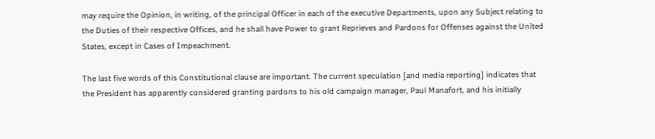may require the Opinion, in writing, of the principal Officer in each of the executive Departments, upon any Subject relating to the Duties of their respective Offices, and he shall have Power to grant Reprieves and Pardons for Offenses against the United States, except in Cases of Impeachment.

The last five words of this Constitutional clause are important. The current speculation [and media reporting] indicates that the President has apparently considered granting pardons to his old campaign manager, Paul Manafort, and his initially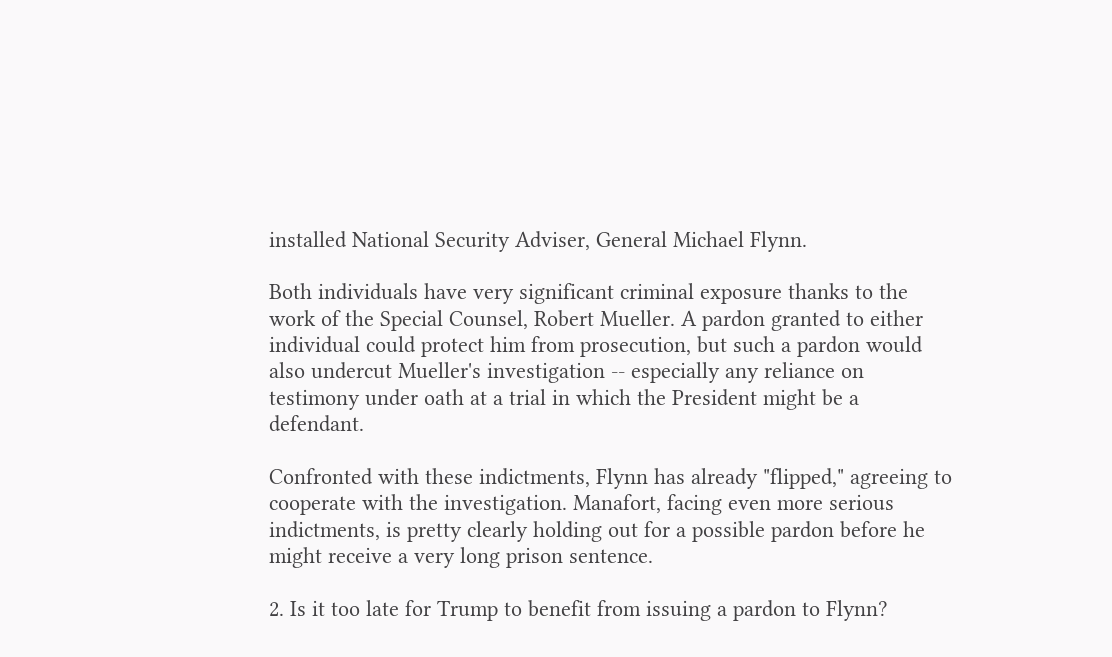installed National Security Adviser, General Michael Flynn.

Both individuals have very significant criminal exposure thanks to the work of the Special Counsel, Robert Mueller. A pardon granted to either individual could protect him from prosecution, but such a pardon would also undercut Mueller's investigation -- especially any reliance on testimony under oath at a trial in which the President might be a defendant.

Confronted with these indictments, Flynn has already "flipped," agreeing to cooperate with the investigation. Manafort, facing even more serious indictments, is pretty clearly holding out for a possible pardon before he might receive a very long prison sentence.

2. Is it too late for Trump to benefit from issuing a pardon to Flynn?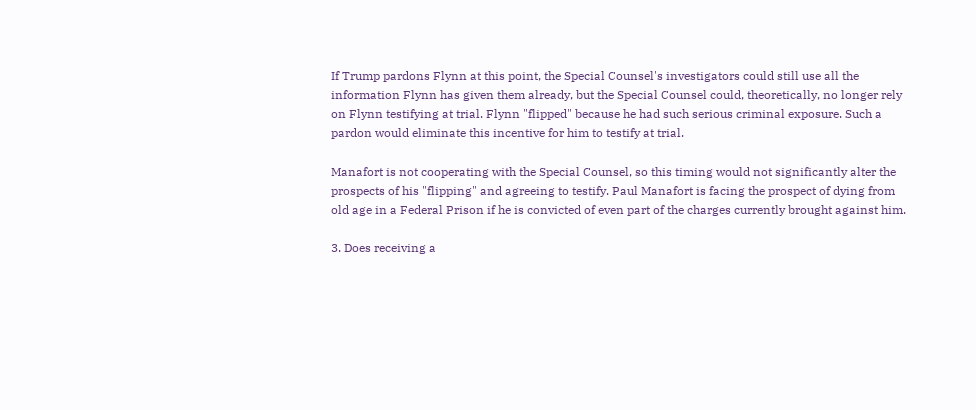If Trump pardons Flynn at this point, the Special Counsel's investigators could still use all the information Flynn has given them already, but the Special Counsel could, theoretically, no longer rely on Flynn testifying at trial. Flynn "flipped" because he had such serious criminal exposure. Such a pardon would eliminate this incentive for him to testify at trial.

Manafort is not cooperating with the Special Counsel, so this timing would not significantly alter the prospects of his "flipping" and agreeing to testify. Paul Manafort is facing the prospect of dying from old age in a Federal Prison if he is convicted of even part of the charges currently brought against him.

3. Does receiving a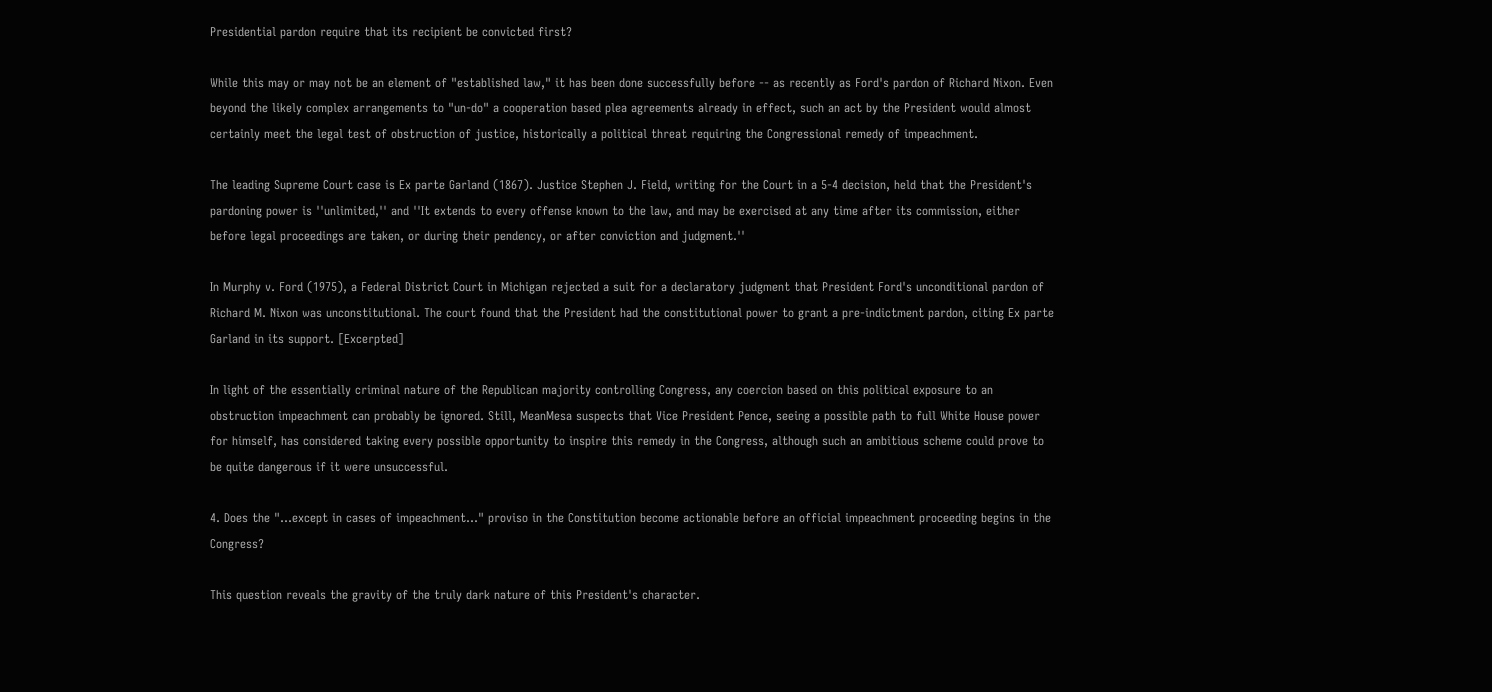Presidential pardon require that its recipient be convicted first?

While this may or may not be an element of "established law," it has been done successfully before -- as recently as Ford's pardon of Richard Nixon. Even beyond the likely complex arrangements to "un-do" a cooperation based plea agreements already in effect, such an act by the President would almost certainly meet the legal test of obstruction of justice, historically a political threat requiring the Congressional remedy of impeachment.

The leading Supreme Court case is Ex parte Garland (1867). Justice Stephen J. Field, writing for the Court in a 5-4 decision, held that the President's pardoning power is ''unlimited,'' and ''It extends to every offense known to the law, and may be exercised at any time after its commission, either before legal proceedings are taken, or during their pendency, or after conviction and judgment.''

In Murphy v. Ford (1975), a Federal District Court in Michigan rejected a suit for a declaratory judgment that President Ford's unconditional pardon of Richard M. Nixon was unconstitutional. The court found that the President had the constitutional power to grant a pre-indictment pardon, citing Ex parte Garland in its support. [Excerpted]

In light of the essentially criminal nature of the Republican majority controlling Congress, any coercion based on this political exposure to an obstruction impeachment can probably be ignored. Still, MeanMesa suspects that Vice President Pence, seeing a possible path to full White House power for himself, has considered taking every possible opportunity to inspire this remedy in the Congress, although such an ambitious scheme could prove to be quite dangerous if it were unsuccessful.

4. Does the "...except in cases of impeachment..." proviso in the Constitution become actionable before an official impeachment proceeding begins in the Congress?

This question reveals the gravity of the truly dark nature of this President's character.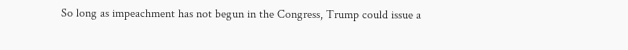So long as impeachment has not begun in the Congress, Trump could issue a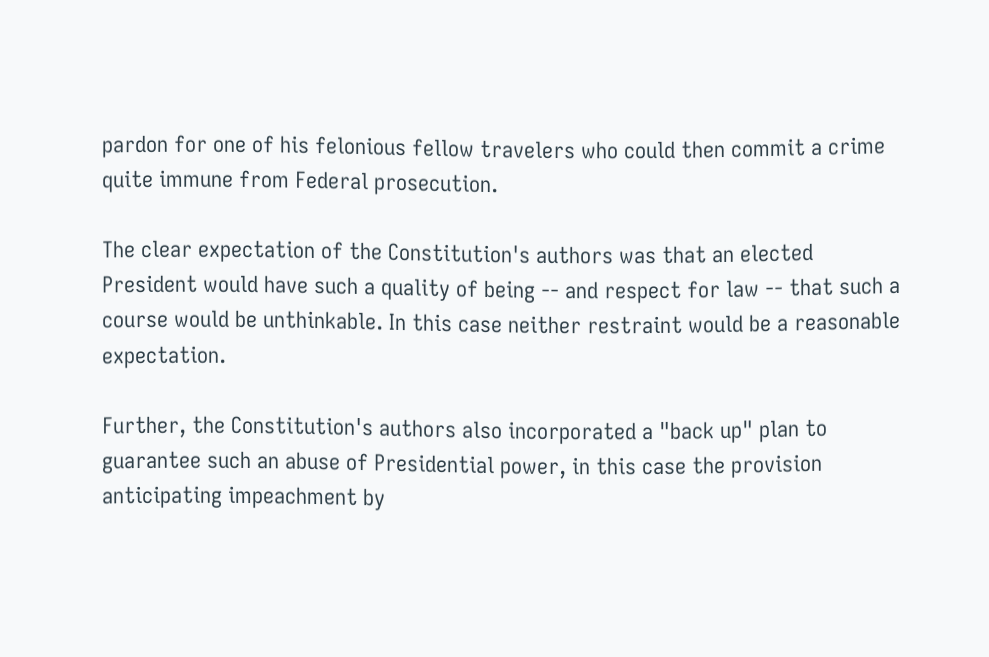pardon for one of his felonious fellow travelers who could then commit a crime quite immune from Federal prosecution.

The clear expectation of the Constitution's authors was that an elected President would have such a quality of being -- and respect for law -- that such a course would be unthinkable. In this case neither restraint would be a reasonable expectation.

Further, the Constitution's authors also incorporated a "back up" plan to guarantee such an abuse of Presidential power, in this case the provision anticipating impeachment by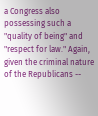a Congress also possessing such a "quality of being" and "respect for law." Again, given the criminal nature of the Republicans --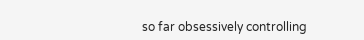so far obsessively controlling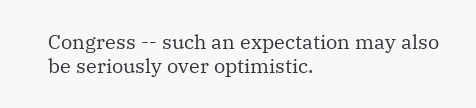Congress -- such an expectation may also be seriously over optimistic.